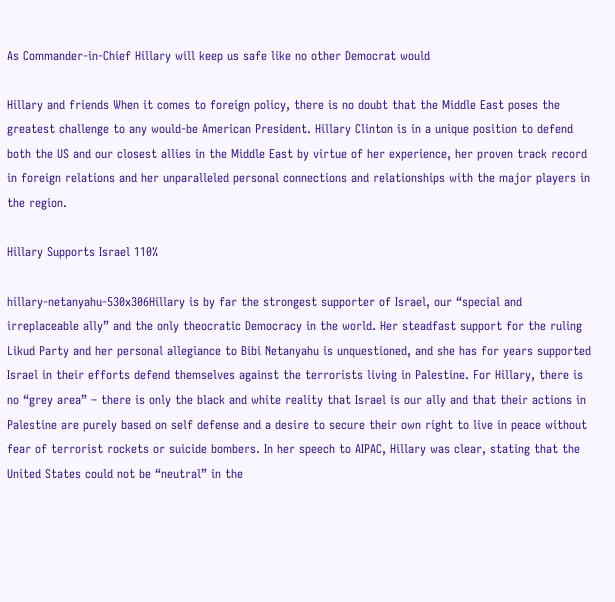As Commander-in-Chief Hillary will keep us safe like no other Democrat would

Hillary and friends When it comes to foreign policy, there is no doubt that the Middle East poses the greatest challenge to any would-be American President. Hillary Clinton is in a unique position to defend both the US and our closest allies in the Middle East by virtue of her experience, her proven track record in foreign relations and her unparalleled personal connections and relationships with the major players in the region.

Hillary Supports Israel 110%

hillary-netanyahu-530x306Hillary is by far the strongest supporter of Israel, our “special and irreplaceable ally” and the only theocratic Democracy in the world. Her steadfast support for the ruling Likud Party and her personal allegiance to Bibi Netanyahu is unquestioned, and she has for years supported Israel in their efforts defend themselves against the terrorists living in Palestine. For Hillary, there is no “grey area” – there is only the black and white reality that Israel is our ally and that their actions in Palestine are purely based on self defense and a desire to secure their own right to live in peace without fear of terrorist rockets or suicide bombers. In her speech to AIPAC, Hillary was clear, stating that the United States could not be “neutral” in the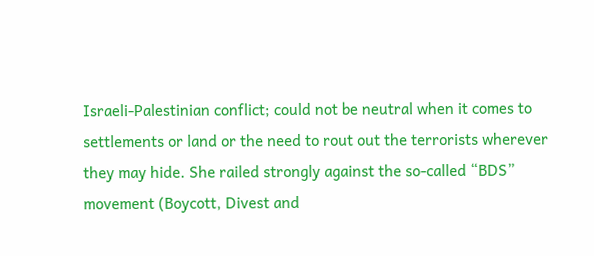Israeli-Palestinian conflict; could not be neutral when it comes to settlements or land or the need to rout out the terrorists wherever they may hide. She railed strongly against the so-called “BDS” movement (Boycott, Divest and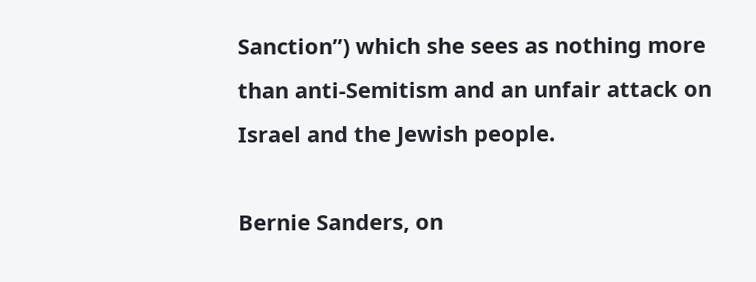Sanction”) which she sees as nothing more than anti-Semitism and an unfair attack on Israel and the Jewish people.

Bernie Sanders, on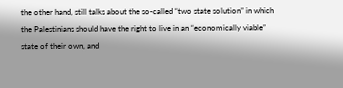the other hand, still talks about the so-called “two state solution” in which the Palestinians should have the right to live in an “economically viable” state of their own, and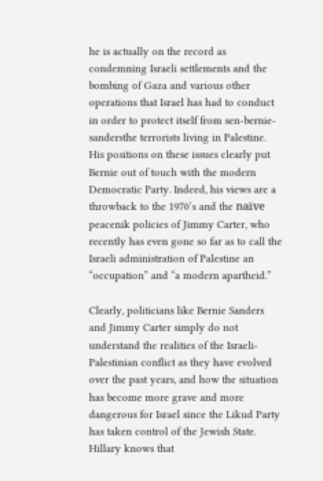he is actually on the record as condemning Israeli settlements and the bombing of Gaza and various other operations that Israel has had to conduct in order to protect itself from sen-bernie-sandersthe terrorists living in Palestine. His positions on these issues clearly put Bernie out of touch with the modern Democratic Party. Indeed, his views are a throwback to the 1970’s and the naïve peacenik policies of Jimmy Carter, who recently has even gone so far as to call the Israeli administration of Palestine an “occupation” and “a modern apartheid.”

Clearly, politicians like Bernie Sanders and Jimmy Carter simply do not understand the realities of the Israeli-Palestinian conflict as they have evolved over the past years, and how the situation has become more grave and more dangerous for Israel since the Likud Party has taken control of the Jewish State. Hillary knows that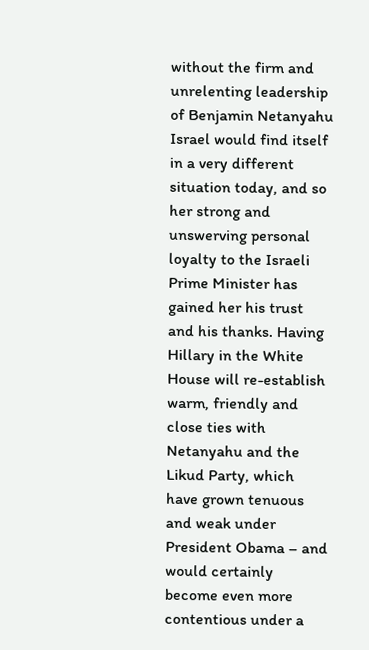without the firm and unrelenting leadership of Benjamin Netanyahu Israel would find itself in a very different situation today, and so her strong and unswerving personal loyalty to the Israeli Prime Minister has gained her his trust and his thanks. Having Hillary in the White House will re-establish warm, friendly and close ties with Netanyahu and the Likud Party, which have grown tenuous and weak under President Obama – and would certainly become even more contentious under a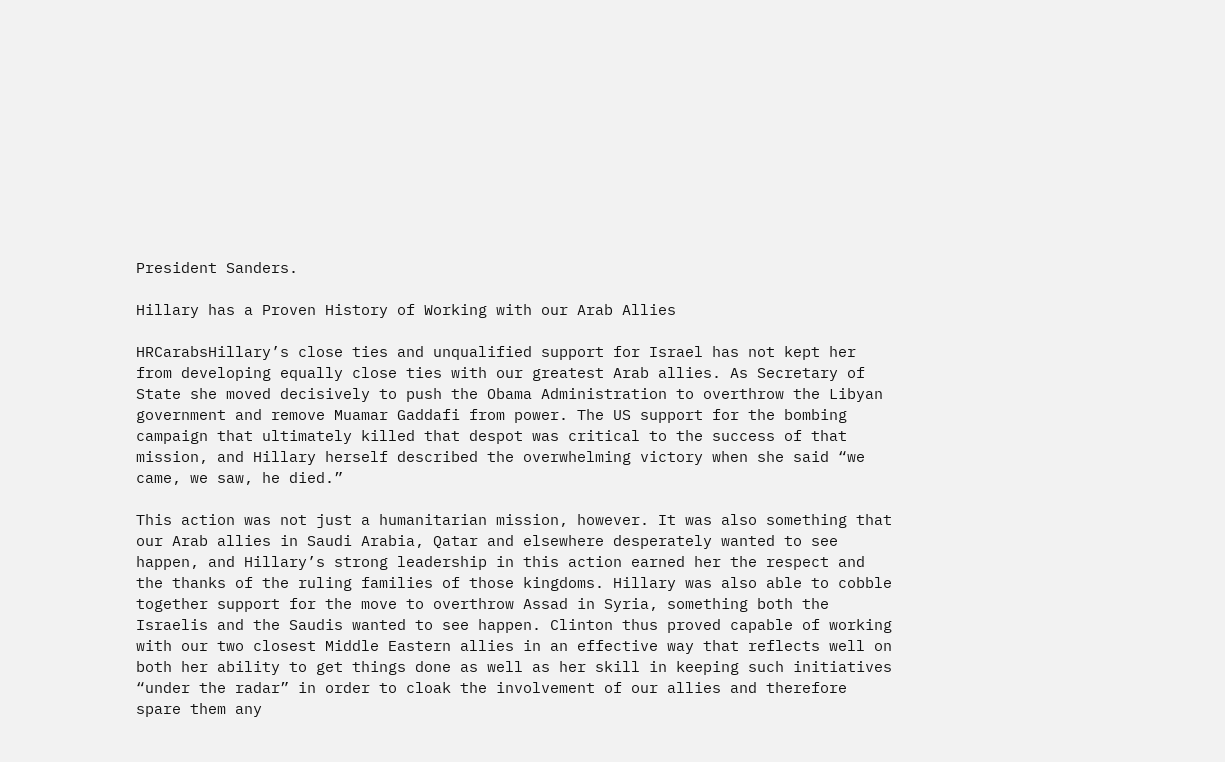President Sanders.

Hillary has a Proven History of Working with our Arab Allies

HRCarabsHillary’s close ties and unqualified support for Israel has not kept her from developing equally close ties with our greatest Arab allies. As Secretary of State she moved decisively to push the Obama Administration to overthrow the Libyan government and remove Muamar Gaddafi from power. The US support for the bombing campaign that ultimately killed that despot was critical to the success of that mission, and Hillary herself described the overwhelming victory when she said “we came, we saw, he died.”

This action was not just a humanitarian mission, however. It was also something that our Arab allies in Saudi Arabia, Qatar and elsewhere desperately wanted to see happen, and Hillary’s strong leadership in this action earned her the respect and the thanks of the ruling families of those kingdoms. Hillary was also able to cobble together support for the move to overthrow Assad in Syria, something both the Israelis and the Saudis wanted to see happen. Clinton thus proved capable of working with our two closest Middle Eastern allies in an effective way that reflects well on both her ability to get things done as well as her skill in keeping such initiatives “under the radar” in order to cloak the involvement of our allies and therefore spare them any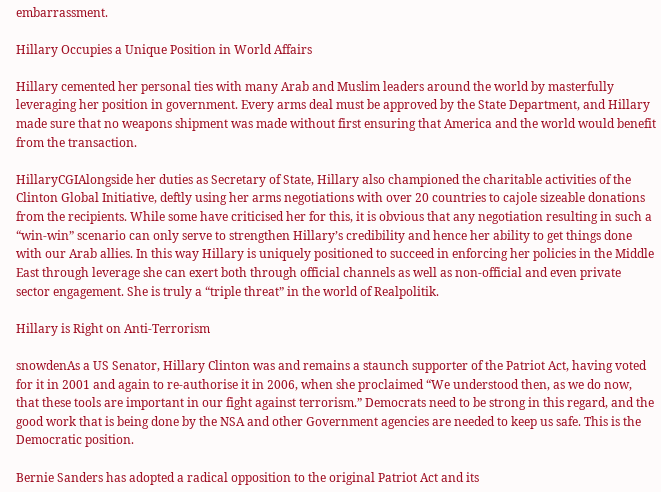embarrassment.

Hillary Occupies a Unique Position in World Affairs

Hillary cemented her personal ties with many Arab and Muslim leaders around the world by masterfully leveraging her position in government. Every arms deal must be approved by the State Department, and Hillary made sure that no weapons shipment was made without first ensuring that America and the world would benefit from the transaction.

HillaryCGIAlongside her duties as Secretary of State, Hillary also championed the charitable activities of the Clinton Global Initiative, deftly using her arms negotiations with over 20 countries to cajole sizeable donations from the recipients. While some have criticised her for this, it is obvious that any negotiation resulting in such a “win-win” scenario can only serve to strengthen Hillary’s credibility and hence her ability to get things done with our Arab allies. In this way Hillary is uniquely positioned to succeed in enforcing her policies in the Middle East through leverage she can exert both through official channels as well as non-official and even private sector engagement. She is truly a “triple threat” in the world of Realpolitik.

Hillary is Right on Anti-Terrorism

snowdenAs a US Senator, Hillary Clinton was and remains a staunch supporter of the Patriot Act, having voted for it in 2001 and again to re-authorise it in 2006, when she proclaimed “We understood then, as we do now, that these tools are important in our fight against terrorism.” Democrats need to be strong in this regard, and the good work that is being done by the NSA and other Government agencies are needed to keep us safe. This is the Democratic position.

Bernie Sanders has adopted a radical opposition to the original Patriot Act and its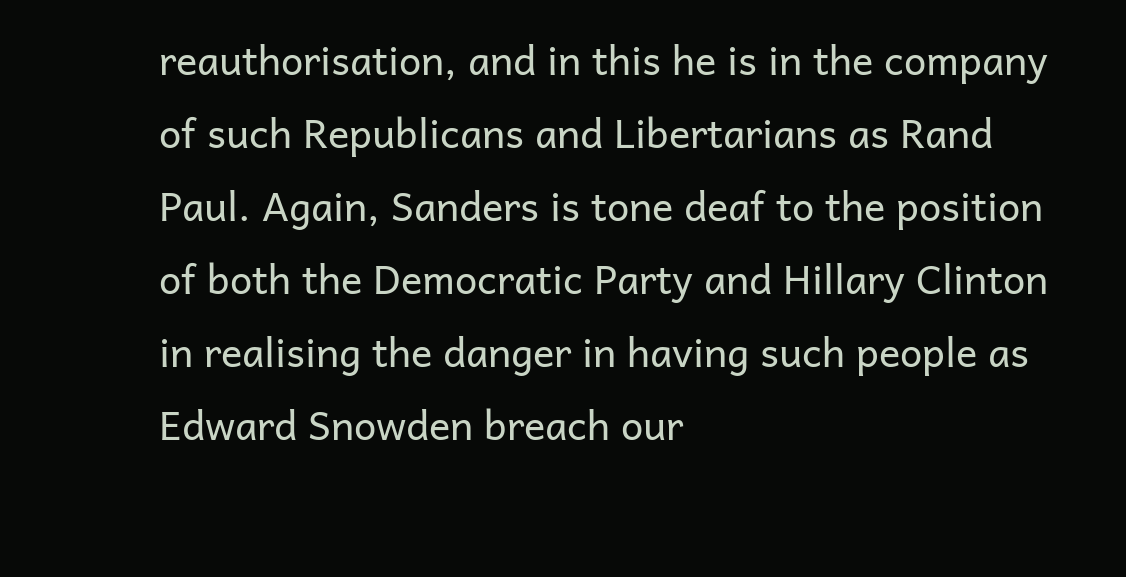reauthorisation, and in this he is in the company of such Republicans and Libertarians as Rand Paul. Again, Sanders is tone deaf to the position of both the Democratic Party and Hillary Clinton in realising the danger in having such people as Edward Snowden breach our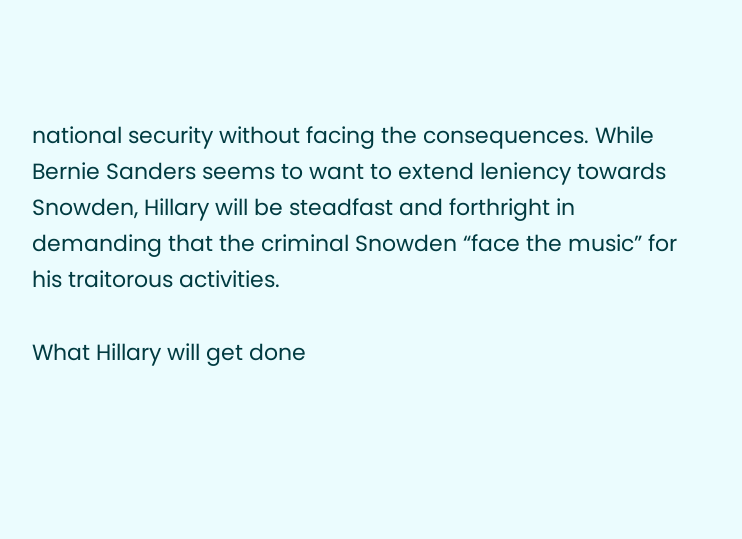national security without facing the consequences. While Bernie Sanders seems to want to extend leniency towards Snowden, Hillary will be steadfast and forthright in demanding that the criminal Snowden “face the music” for his traitorous activities.

What Hillary will get done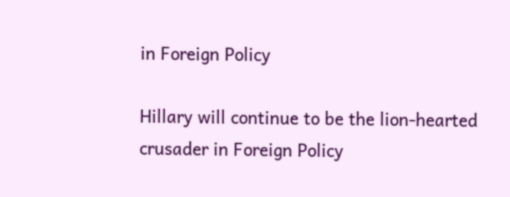in Foreign Policy

Hillary will continue to be the lion-hearted crusader in Foreign Policy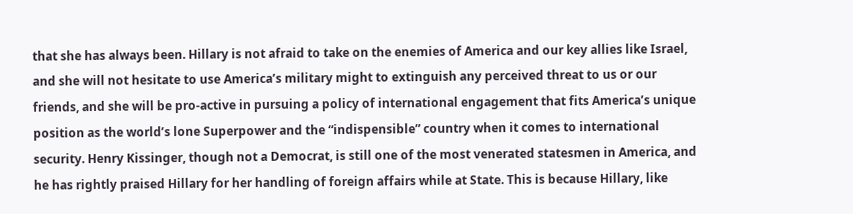that she has always been. Hillary is not afraid to take on the enemies of America and our key allies like Israel, and she will not hesitate to use America’s military might to extinguish any perceived threat to us or our friends, and she will be pro-active in pursuing a policy of international engagement that fits America’s unique position as the world’s lone Superpower and the “indispensible” country when it comes to international security. Henry Kissinger, though not a Democrat, is still one of the most venerated statesmen in America, and he has rightly praised Hillary for her handling of foreign affairs while at State. This is because Hillary, like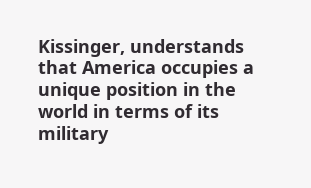Kissinger, understands that America occupies a unique position in the world in terms of its military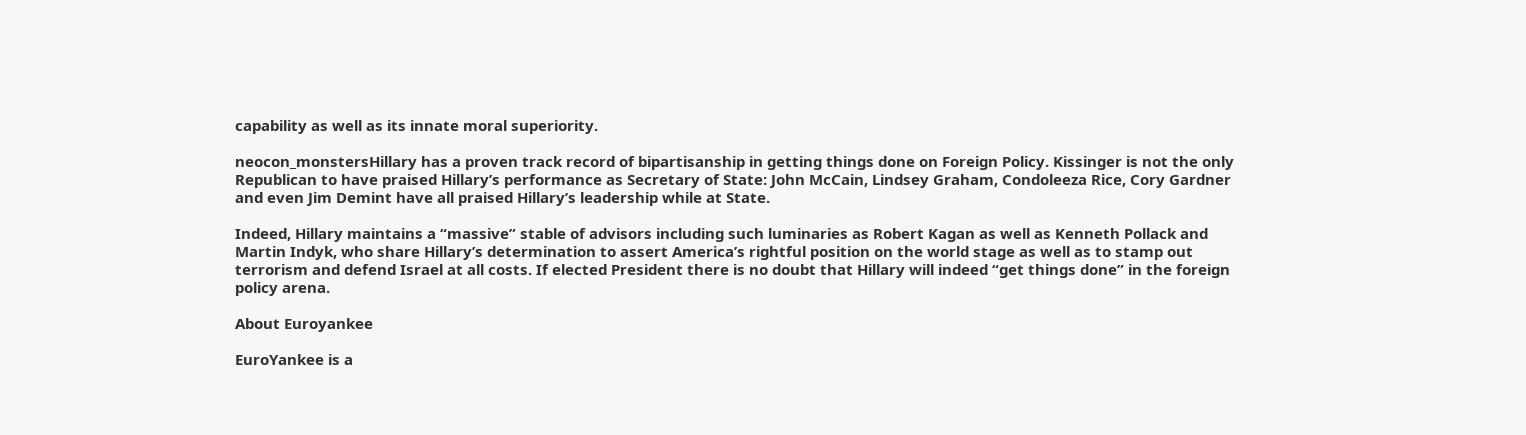capability as well as its innate moral superiority.

neocon_monstersHillary has a proven track record of bipartisanship in getting things done on Foreign Policy. Kissinger is not the only Republican to have praised Hillary’s performance as Secretary of State: John McCain, Lindsey Graham, Condoleeza Rice, Cory Gardner and even Jim Demint have all praised Hillary’s leadership while at State.

Indeed, Hillary maintains a “massive” stable of advisors including such luminaries as Robert Kagan as well as Kenneth Pollack and Martin Indyk, who share Hillary’s determination to assert America’s rightful position on the world stage as well as to stamp out terrorism and defend Israel at all costs. If elected President there is no doubt that Hillary will indeed “get things done” in the foreign policy arena.

About Euroyankee

EuroYankee is a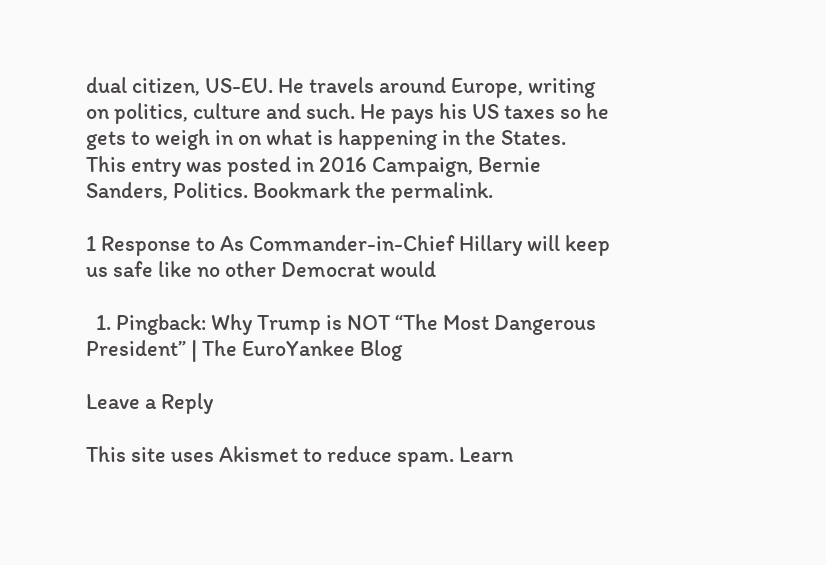dual citizen, US-EU. He travels around Europe, writing on politics, culture and such. He pays his US taxes so he gets to weigh in on what is happening in the States.
This entry was posted in 2016 Campaign, Bernie Sanders, Politics. Bookmark the permalink.

1 Response to As Commander-in-Chief Hillary will keep us safe like no other Democrat would

  1. Pingback: Why Trump is NOT “The Most Dangerous President” | The EuroYankee Blog

Leave a Reply

This site uses Akismet to reduce spam. Learn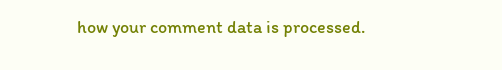how your comment data is processed.